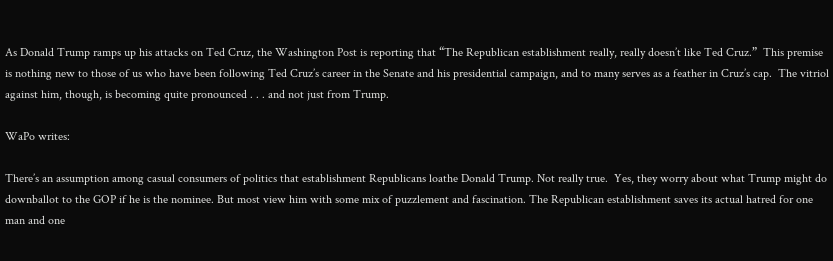As Donald Trump ramps up his attacks on Ted Cruz, the Washington Post is reporting that “The Republican establishment really, really doesn’t like Ted Cruz.”  This premise is nothing new to those of us who have been following Ted Cruz’s career in the Senate and his presidential campaign, and to many serves as a feather in Cruz’s cap.  The vitriol against him, though, is becoming quite pronounced . . . and not just from Trump.

WaPo writes:

There’s an assumption among casual consumers of politics that establishment Republicans loathe Donald Trump. Not really true.  Yes, they worry about what Trump might do downballot to the GOP if he is the nominee. But most view him with some mix of puzzlement and fascination. The Republican establishment saves its actual hatred for one man and one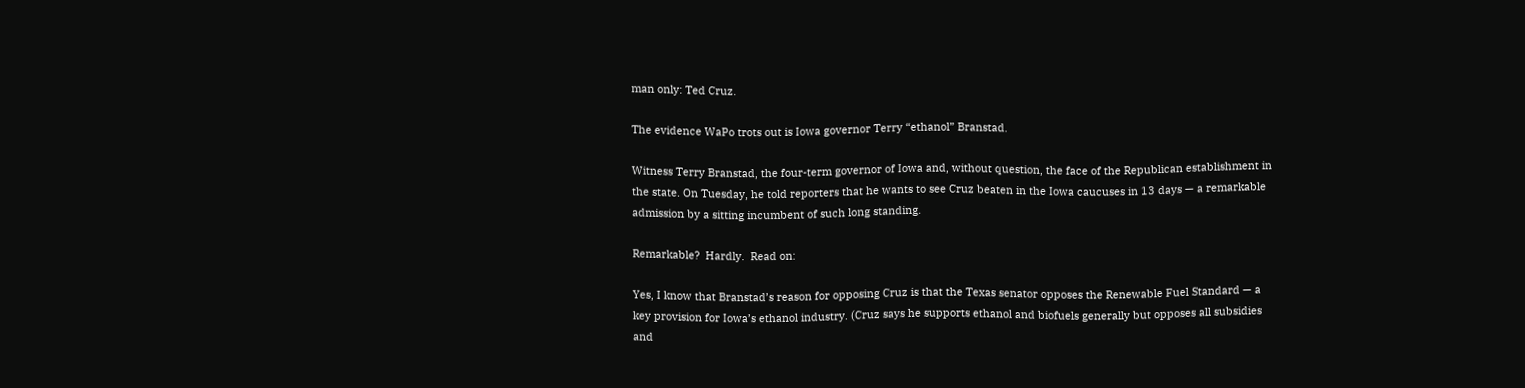man only: Ted Cruz.

The evidence WaPo trots out is Iowa governor Terry “ethanol” Branstad.

Witness Terry Branstad, the four-term governor of Iowa and, without question, the face of the Republican establishment in the state. On Tuesday, he told reporters that he wants to see Cruz beaten in the Iowa caucuses in 13 days — a remarkable admission by a sitting incumbent of such long standing.

Remarkable?  Hardly.  Read on:

Yes, I know that Branstad’s reason for opposing Cruz is that the Texas senator opposes the Renewable Fuel Standard — a key provision for Iowa’s ethanol industry. (Cruz says he supports ethanol and biofuels generally but opposes all subsidies and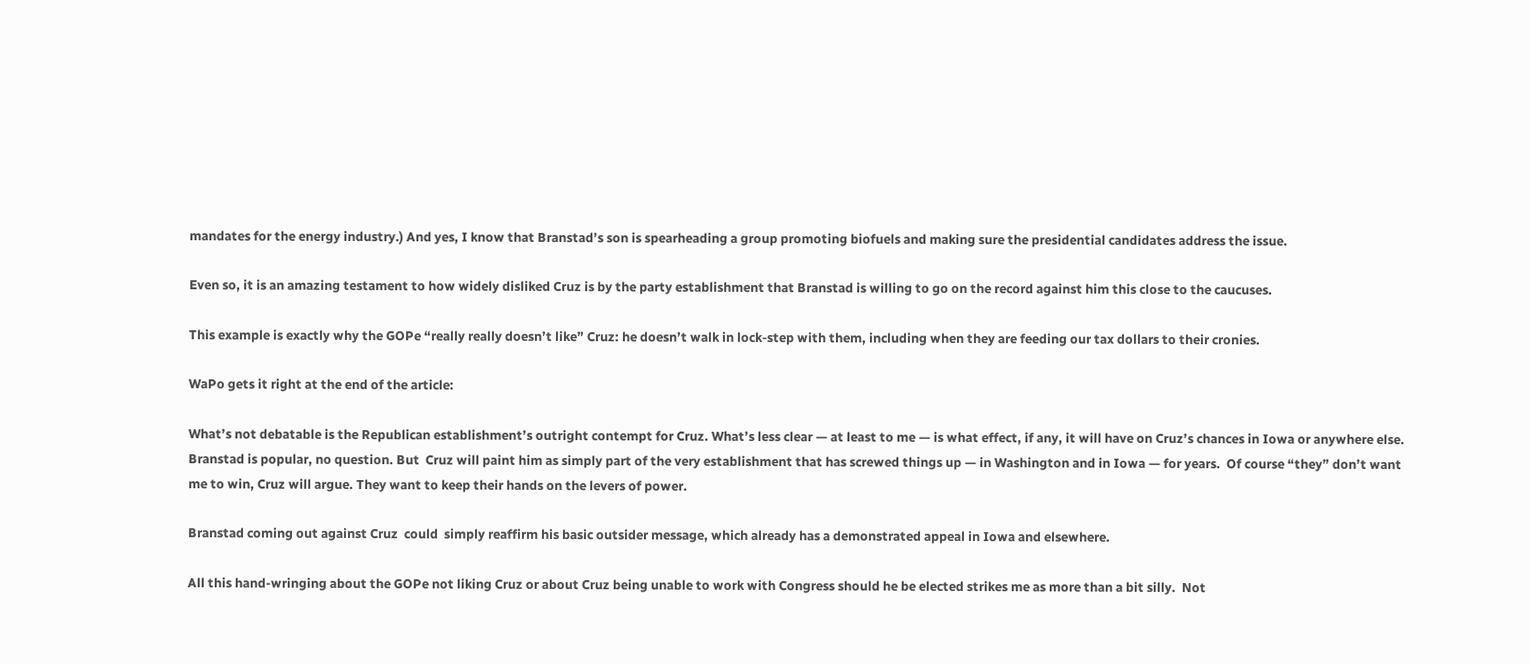mandates for the energy industry.) And yes, I know that Branstad’s son is spearheading a group promoting biofuels and making sure the presidential candidates address the issue.

Even so, it is an amazing testament to how widely disliked Cruz is by the party establishment that Branstad is willing to go on the record against him this close to the caucuses.

This example is exactly why the GOPe “really really doesn’t like” Cruz: he doesn’t walk in lock-step with them, including when they are feeding our tax dollars to their cronies.

WaPo gets it right at the end of the article:

What’s not debatable is the Republican establishment’s outright contempt for Cruz. What’s less clear — at least to me — is what effect, if any, it will have on Cruz’s chances in Iowa or anywhere else. Branstad is popular, no question. But  Cruz will paint him as simply part of the very establishment that has screwed things up — in Washington and in Iowa — for years.  Of course “they” don’t want me to win, Cruz will argue. They want to keep their hands on the levers of power.

Branstad coming out against Cruz  could  simply reaffirm his basic outsider message, which already has a demonstrated appeal in Iowa and elsewhere.

All this hand-wringing about the GOPe not liking Cruz or about Cruz being unable to work with Congress should he be elected strikes me as more than a bit silly.  Not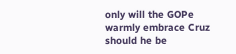only will the GOPe warmly embrace Cruz should he be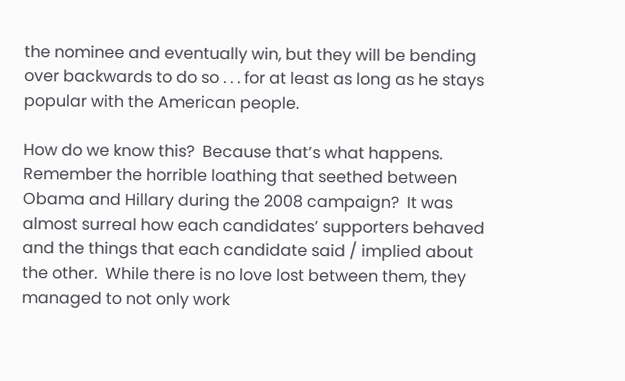the nominee and eventually win, but they will be bending over backwards to do so . . . for at least as long as he stays popular with the American people.

How do we know this?  Because that’s what happens.  Remember the horrible loathing that seethed between Obama and Hillary during the 2008 campaign?  It was almost surreal how each candidates’ supporters behaved and the things that each candidate said / implied about the other.  While there is no love lost between them, they managed to not only work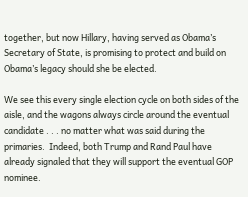together, but now Hillary, having served as Obama’s Secretary of State, is promising to protect and build on Obama’s legacy should she be elected.

We see this every single election cycle on both sides of the aisle, and the wagons always circle around the eventual candidate . . . no matter what was said during the primaries.  Indeed, both Trump and Rand Paul have already signaled that they will support the eventual GOP nominee.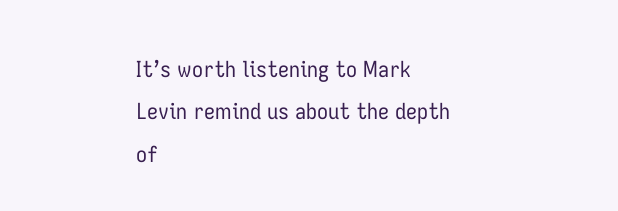It’s worth listening to Mark Levin remind us about the depth of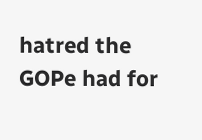hatred the GOPe had for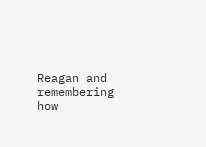Reagan and remembering how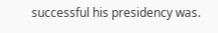successful his presidency was.